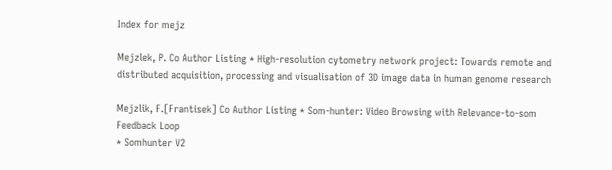Index for mejz

Mejzlek, P. Co Author Listing * High-resolution cytometry network project: Towards remote and distributed acquisition, processing and visualisation of 3D image data in human genome research

Mejzlik, F.[Frantisek] Co Author Listing * Som-hunter: Video Browsing with Relevance-to-som Feedback Loop
* Somhunter V2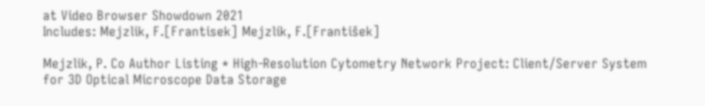at Video Browser Showdown 2021
Includes: Mejzlik, F.[Frantisek] Mejzlík, F.[František]

Mejzlik, P. Co Author Listing * High-Resolution Cytometry Network Project: Client/Server System for 3D Optical Microscope Data Storage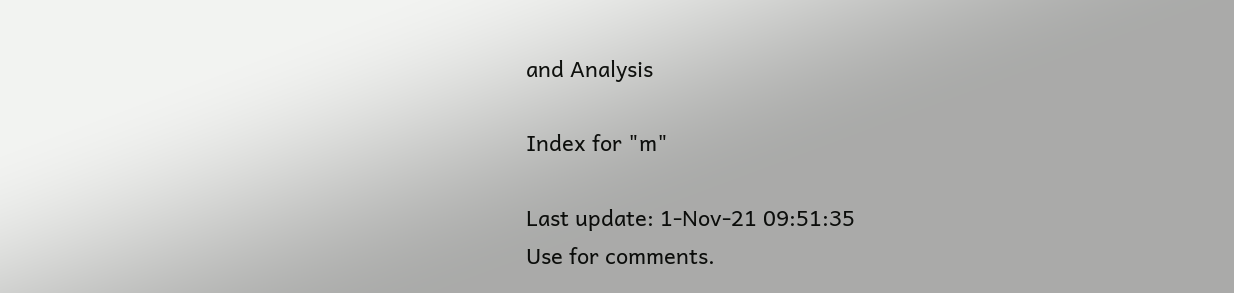and Analysis

Index for "m"

Last update: 1-Nov-21 09:51:35
Use for comments.